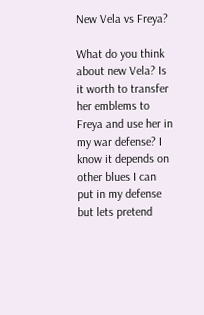New Vela vs Freya?

What do you think about new Vela? Is it worth to transfer her emblems to Freya and use her in my war defense? I know it depends on other blues I can put in my defense but lets pretend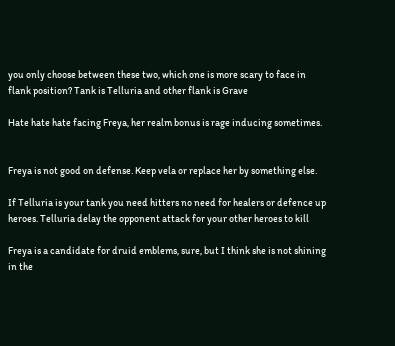you only choose between these two, which one is more scary to face in flank position? Tank is Telluria and other flank is Grave

Hate hate hate facing Freya, her realm bonus is rage inducing sometimes.


Freya is not good on defense. Keep vela or replace her by something else.

If Telluria is your tank you need hitters no need for healers or defence up heroes. Telluria delay the opponent attack for your other heroes to kill

Freya is a candidate for druid emblems, sure, but I think she is not shining in the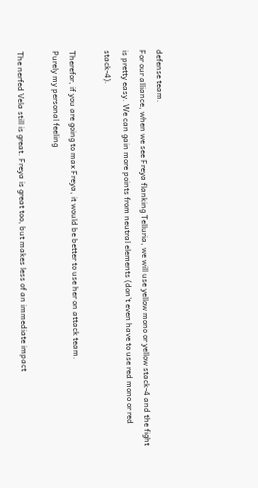defense team.
For our alliance, when we see Freya flanking Telluria, we will use yellow mono or yellow stack-4 and the fight is pretty easy. We can gain more points from neutral elements (don’t even have to use red mono or red stack-4).

Therefor, if you are going to max Freya, it would be better to use her on attack team.
Purely my personal feeling

The nerfed Vela still is great. Freya is great too, but makes less of an immediate impact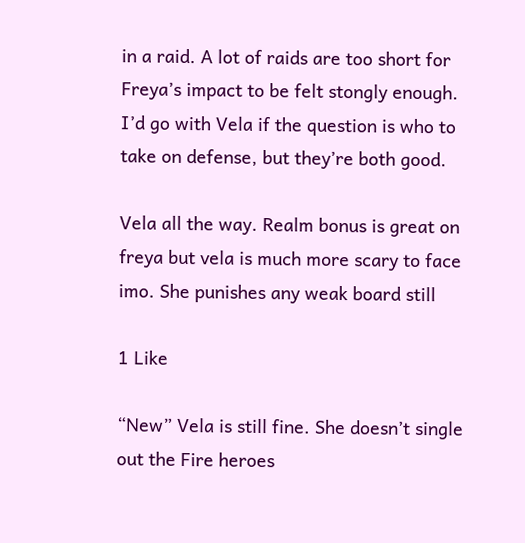in a raid. A lot of raids are too short for Freya’s impact to be felt stongly enough. I’d go with Vela if the question is who to take on defense, but they’re both good.

Vela all the way. Realm bonus is great on freya but vela is much more scary to face imo. She punishes any weak board still

1 Like

“New” Vela is still fine. She doesn’t single out the Fire heroes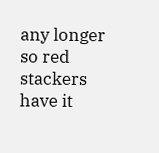any longer so red stackers have it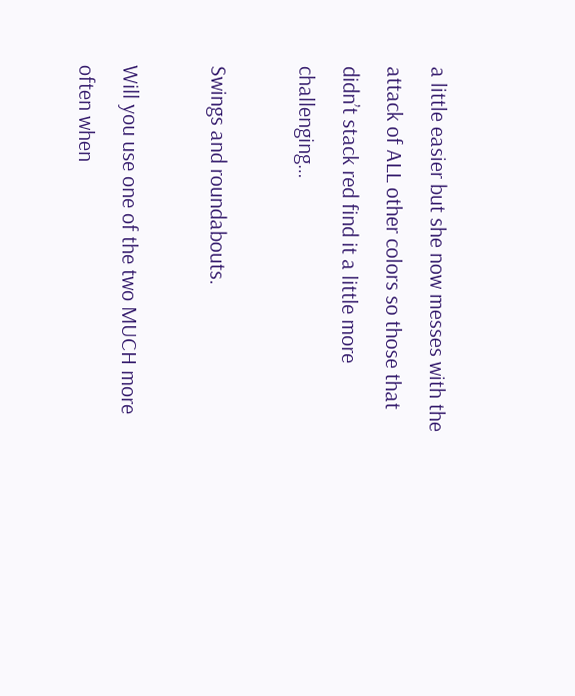a little easier but she now messes with the attack of ALL other colors so those that didn’t stack red find it a little more challenging…

Swings and roundabouts.

Will you use one of the two MUCH more often when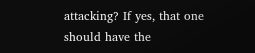attacking? If yes, that one should have the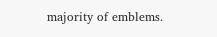majority of emblems.